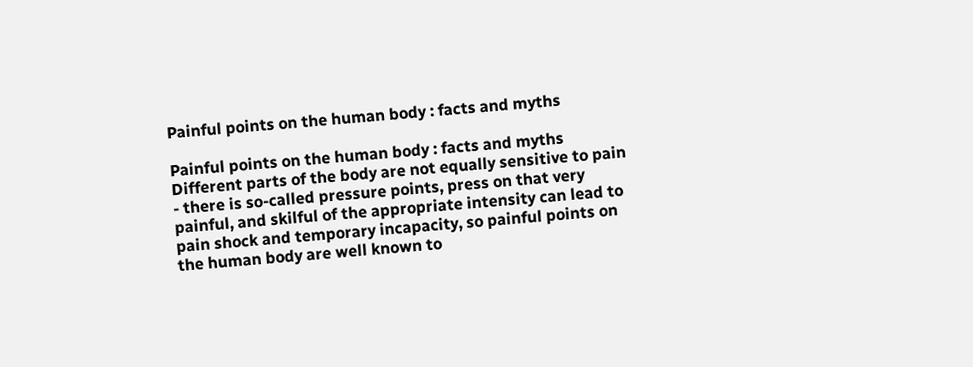Painful points on the human body : facts and myths

Painful points on the human body : facts and myths
Different parts of the body are not equally sensitive to pain - there is so-called pressure points, press on that very painful, and skilful of the appropriate intensity can lead to pain shock and temporary incapacity, so painful points on the human body are well known to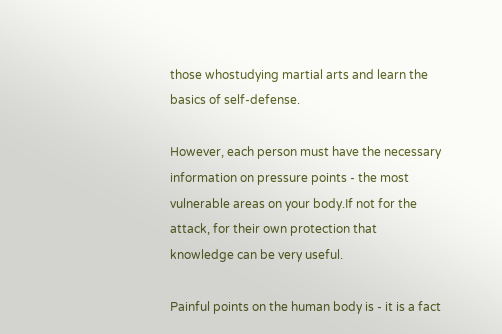those whostudying martial arts and learn the basics of self-defense.

However, each person must have the necessary information on pressure points - the most vulnerable areas on your body.If not for the attack, for their own protection that knowledge can be very useful.

Painful points on the human body is - it is a fact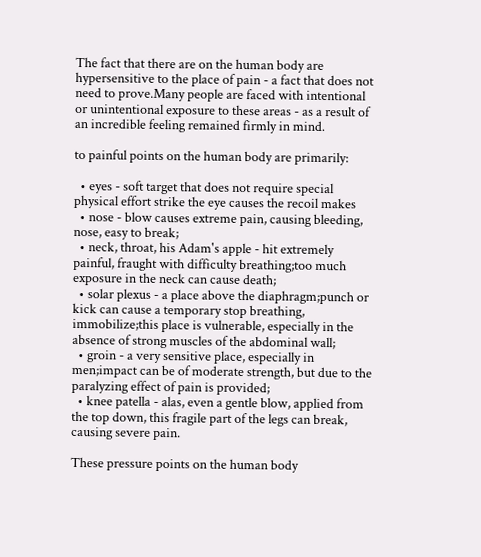The fact that there are on the human body are hypersensitive to the place of pain - a fact that does not need to prove.Many people are faced with intentional or unintentional exposure to these areas - as a result of an incredible feeling remained firmly in mind.

to painful points on the human body are primarily:

  • eyes - soft target that does not require special physical effort strike the eye causes the recoil makes
  • nose - blow causes extreme pain, causing bleeding, nose, easy to break;
  • neck, throat, his Adam's apple - hit extremely painful, fraught with difficulty breathing;too much exposure in the neck can cause death;
  • solar plexus - a place above the diaphragm;punch or kick can cause a temporary stop breathing, immobilize;this place is vulnerable, especially in the absence of strong muscles of the abdominal wall;
  • groin - a very sensitive place, especially in men;impact can be of moderate strength, but due to the paralyzing effect of pain is provided;
  • knee patella - alas, even a gentle blow, applied from the top down, this fragile part of the legs can break, causing severe pain.

These pressure points on the human body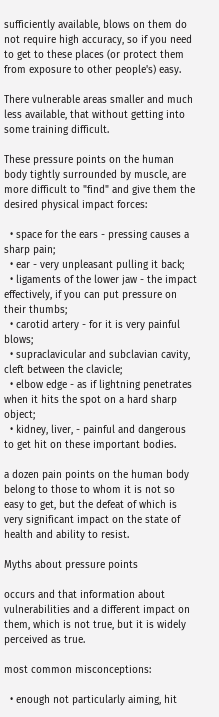sufficiently available, blows on them do not require high accuracy, so if you need to get to these places (or protect them from exposure to other people's) easy.

There vulnerable areas smaller and much less available, that without getting into some training difficult.

These pressure points on the human body tightly surrounded by muscle, are more difficult to "find" and give them the desired physical impact forces:

  • space for the ears - pressing causes a sharp pain;
  • ear - very unpleasant pulling it back;
  • ligaments of the lower jaw - the impact effectively, if you can put pressure on their thumbs;
  • carotid artery - for it is very painful blows;
  • supraclavicular and subclavian cavity, cleft between the clavicle;
  • elbow edge - as if lightning penetrates when it hits the spot on a hard sharp object;
  • kidney, liver, - painful and dangerous to get hit on these important bodies.

a dozen pain points on the human body belong to those to whom it is not so easy to get, but the defeat of which is very significant impact on the state of health and ability to resist.

Myths about pressure points

occurs and that information about vulnerabilities and a different impact on them, which is not true, but it is widely perceived as true.

most common misconceptions:

  • enough not particularly aiming, hit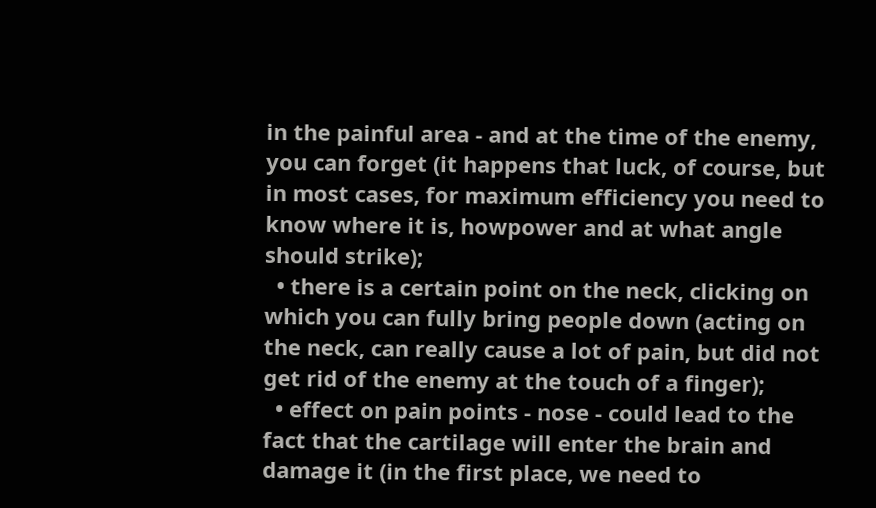in the painful area - and at the time of the enemy, you can forget (it happens that luck, of course, but in most cases, for maximum efficiency you need to know where it is, howpower and at what angle should strike);
  • there is a certain point on the neck, clicking on which you can fully bring people down (acting on the neck, can really cause a lot of pain, but did not get rid of the enemy at the touch of a finger);
  • effect on pain points - nose - could lead to the fact that the cartilage will enter the brain and damage it (in the first place, we need to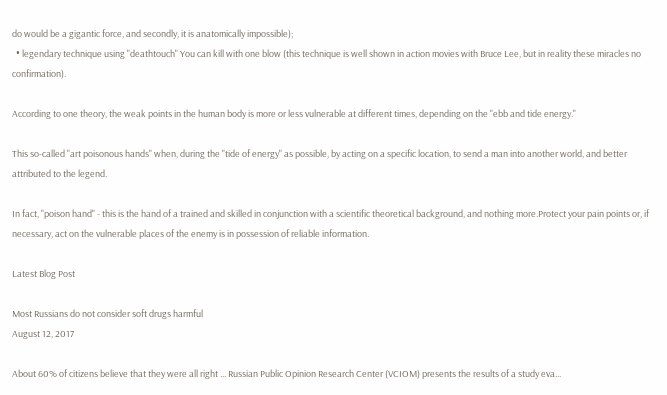do would be a gigantic force, and secondly, it is anatomically impossible);
  • legendary technique using "deathtouch" You can kill with one blow (this technique is well shown in action movies with Bruce Lee, but in reality these miracles no confirmation).

According to one theory, the weak points in the human body is more or less vulnerable at different times, depending on the "ebb and tide energy."

This so-called "art poisonous hands" when, during the "tide of energy" as possible, by acting on a specific location, to send a man into another world, and better attributed to the legend.

In fact, "poison hand" - this is the hand of a trained and skilled in conjunction with a scientific theoretical background, and nothing more.Protect your pain points or, if necessary, act on the vulnerable places of the enemy is in possession of reliable information.

Latest Blog Post

Most Russians do not consider soft drugs harmful
August 12, 2017

About 60% of citizens believe that they were all right ... Russian Public Opinion Research Center (VCIOM) presents the results of a study eva...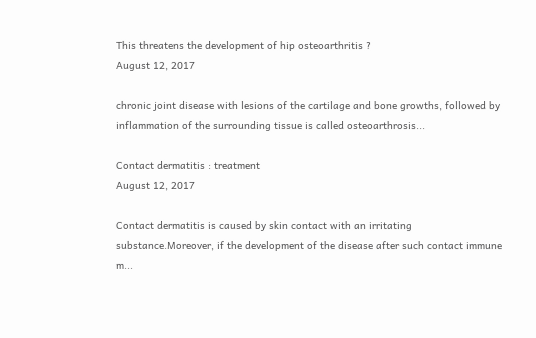This threatens the development of hip osteoarthritis ?
August 12, 2017

chronic joint disease with lesions of the cartilage and bone growths, followed by inflammation of the surrounding tissue is called osteoarthrosis...

Contact dermatitis : treatment
August 12, 2017

Contact dermatitis is caused by skin contact with an irritating substance.Moreover, if the development of the disease after such contact immune m...